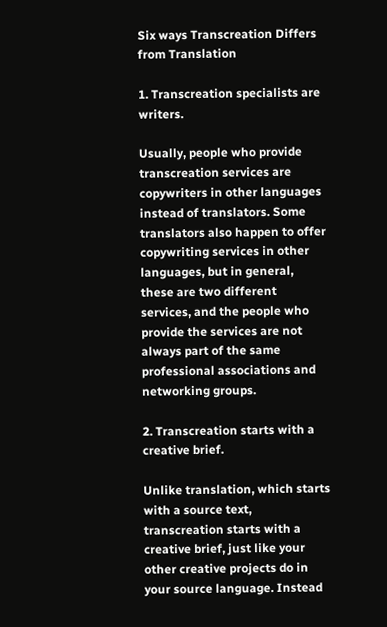Six ways Transcreation Differs from Translation

1. Transcreation specialists are writers.

Usually, people who provide transcreation services are copywriters in other languages instead of translators. Some translators also happen to offer copywriting services in other languages, but in general, these are two different services, and the people who provide the services are not always part of the same professional associations and networking groups.

2. Transcreation starts with a creative brief.

Unlike translation, which starts with a source text, transcreation starts with a creative brief, just like your other creative projects do in your source language. Instead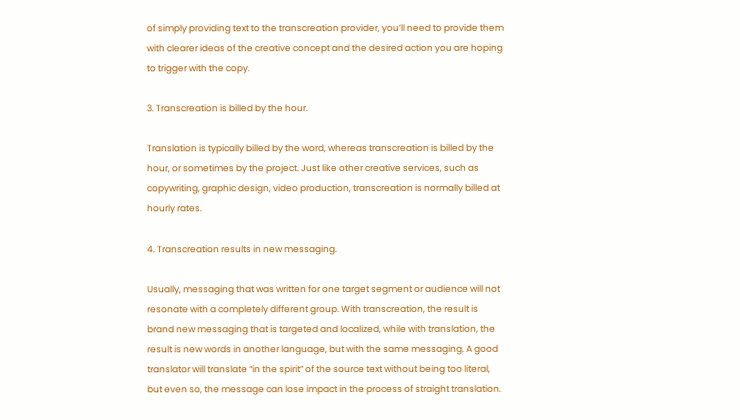of simply providing text to the transcreation provider, you’ll need to provide them with clearer ideas of the creative concept and the desired action you are hoping to trigger with the copy.

3. Transcreation is billed by the hour.

Translation is typically billed by the word, whereas transcreation is billed by the hour, or sometimes by the project. Just like other creative services, such as copywriting, graphic design, video production, transcreation is normally billed at hourly rates.

4. Transcreation results in new messaging.

Usually, messaging that was written for one target segment or audience will not resonate with a completely different group. With transcreation, the result is brand new messaging that is targeted and localized, while with translation, the result is new words in another language, but with the same messaging. A good translator will translate “in the spirit” of the source text without being too literal, but even so, the message can lose impact in the process of straight translation.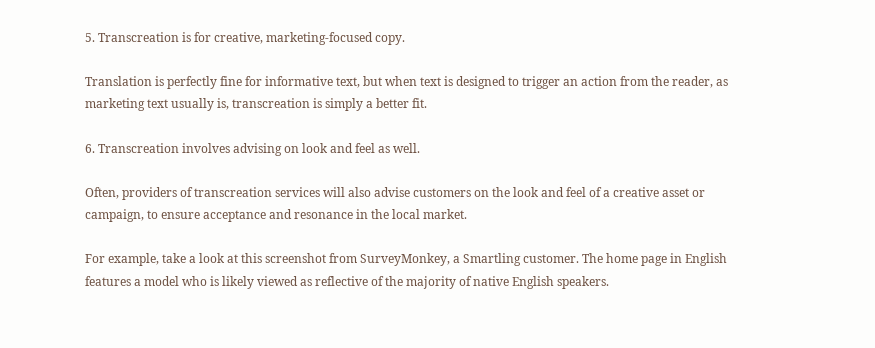5. Transcreation is for creative, marketing-focused copy.

Translation is perfectly fine for informative text, but when text is designed to trigger an action from the reader, as marketing text usually is, transcreation is simply a better fit.

6. Transcreation involves advising on look and feel as well.

Often, providers of transcreation services will also advise customers on the look and feel of a creative asset or campaign, to ensure acceptance and resonance in the local market.

For example, take a look at this screenshot from SurveyMonkey, a Smartling customer. The home page in English features a model who is likely viewed as reflective of the majority of native English speakers.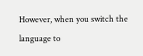However, when you switch the language to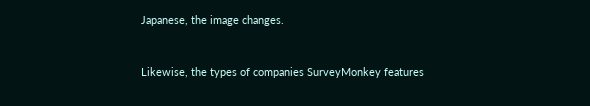Japanese, the image changes.


Likewise, the types of companies SurveyMonkey features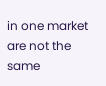in one market are not the same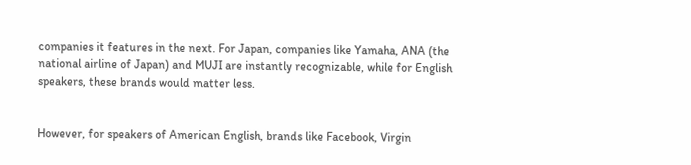companies it features in the next. For Japan, companies like Yamaha, ANA (the national airline of Japan) and MUJI are instantly recognizable, while for English speakers, these brands would matter less.


However, for speakers of American English, brands like Facebook, Virgin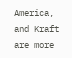America, and Kraft are more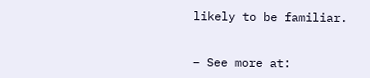likely to be familiar.


– See more at: